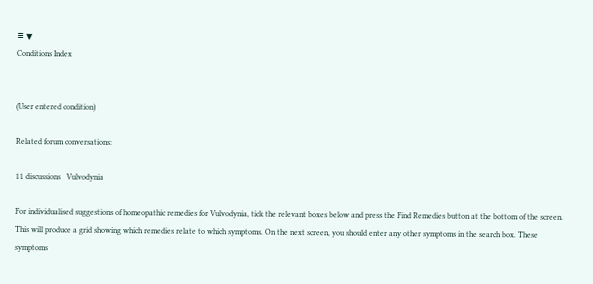≡ ▼
Conditions Index


(User entered condition)

Related forum conversations:

11 discussions   Vulvodynia

For individualised suggestions of homeopathic remedies for Vulvodynia, tick the relevant boxes below and press the Find Remedies button at the bottom of the screen. This will produce a grid showing which remedies relate to which symptoms. On the next screen, you should enter any other symptoms in the search box. These symptoms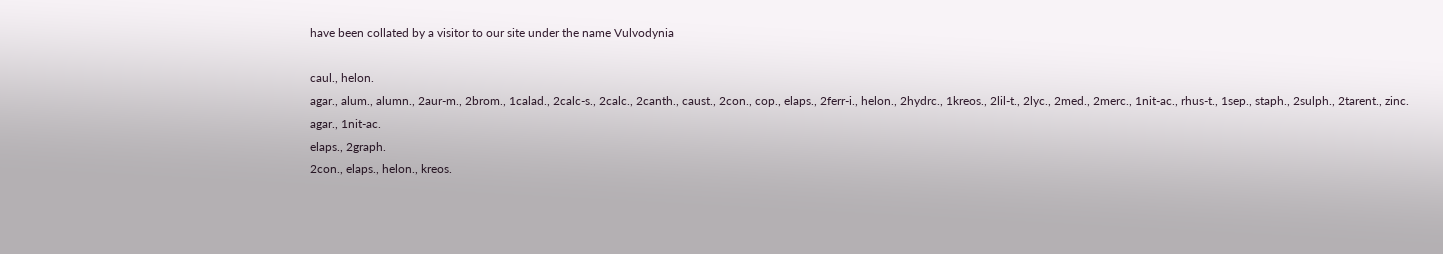have been collated by a visitor to our site under the name Vulvodynia

caul., helon.
agar., alum., alumn., 2aur-m., 2brom., 1calad., 2calc-s., 2calc., 2canth., caust., 2con., cop., elaps., 2ferr-i., helon., 2hydrc., 1kreos., 2lil-t., 2lyc., 2med., 2merc., 1nit-ac., rhus-t., 1sep., staph., 2sulph., 2tarent., zinc.
agar., 1nit-ac.
elaps., 2graph.
2con., elaps., helon., kreos.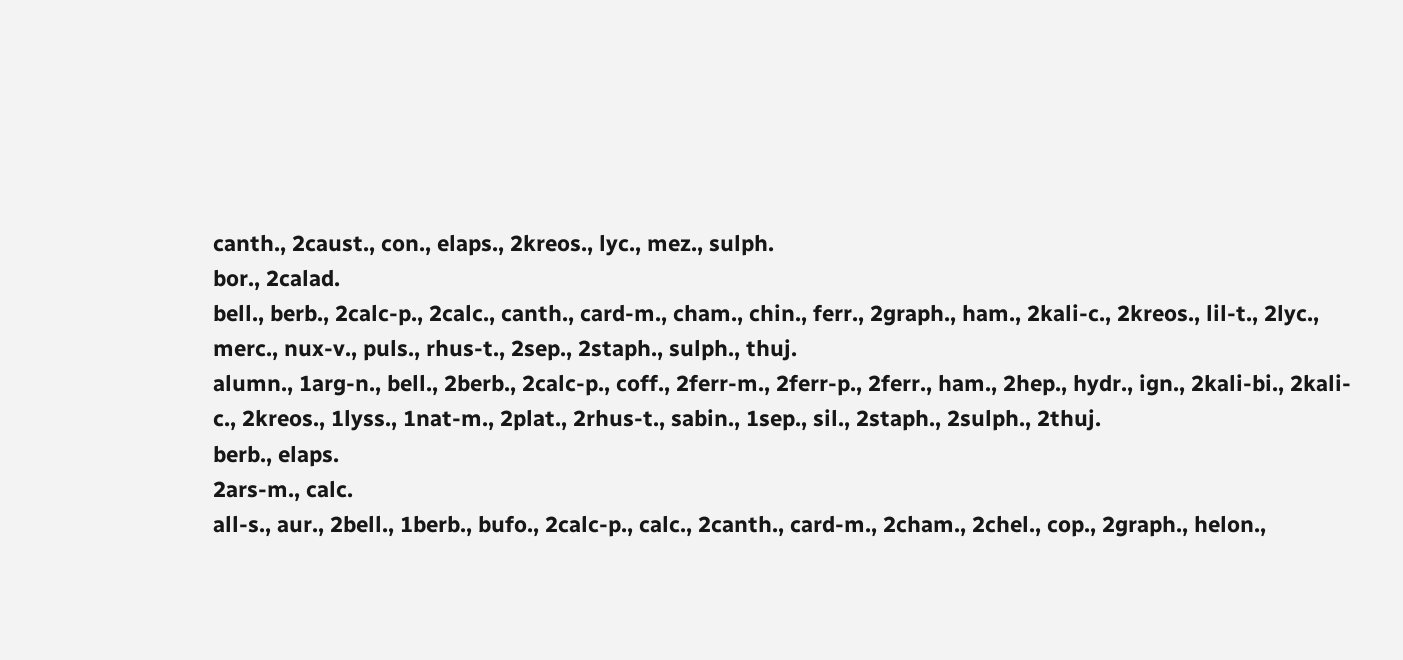canth., 2caust., con., elaps., 2kreos., lyc., mez., sulph.
bor., 2calad.
bell., berb., 2calc-p., 2calc., canth., card-m., cham., chin., ferr., 2graph., ham., 2kali-c., 2kreos., lil-t., 2lyc., merc., nux-v., puls., rhus-t., 2sep., 2staph., sulph., thuj.
alumn., 1arg-n., bell., 2berb., 2calc-p., coff., 2ferr-m., 2ferr-p., 2ferr., ham., 2hep., hydr., ign., 2kali-bi., 2kali-c., 2kreos., 1lyss., 1nat-m., 2plat., 2rhus-t., sabin., 1sep., sil., 2staph., 2sulph., 2thuj.
berb., elaps.
2ars-m., calc.
all-s., aur., 2bell., 1berb., bufo., 2calc-p., calc., 2canth., card-m., 2cham., 2chel., cop., 2graph., helon.,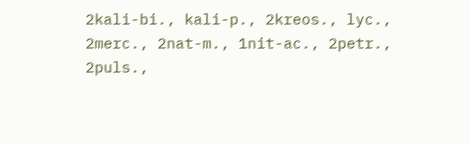2kali-bi., kali-p., 2kreos., lyc., 2merc., 2nat-m., 1nit-ac., 2petr., 2puls.,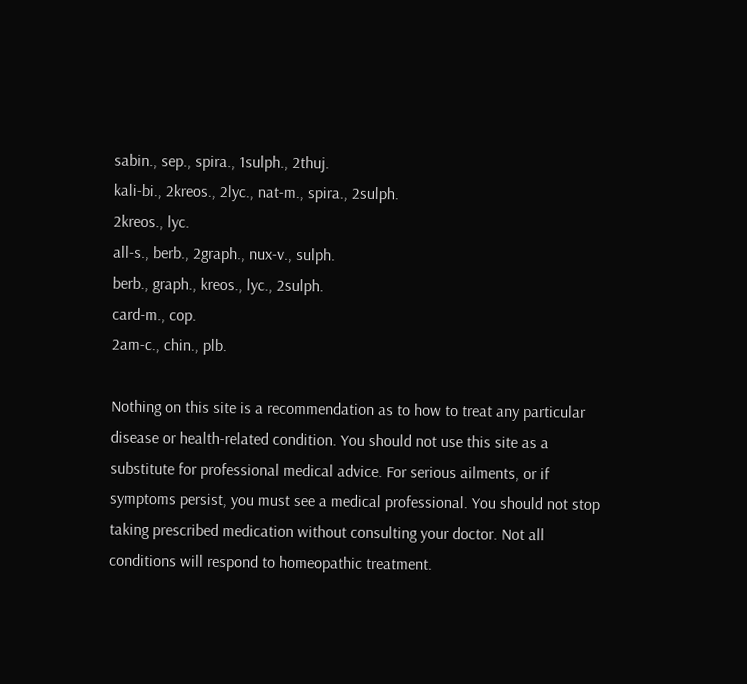sabin., sep., spira., 1sulph., 2thuj.
kali-bi., 2kreos., 2lyc., nat-m., spira., 2sulph.
2kreos., lyc.
all-s., berb., 2graph., nux-v., sulph.
berb., graph., kreos., lyc., 2sulph.
card-m., cop.
2am-c., chin., plb.

Nothing on this site is a recommendation as to how to treat any particular disease or health-related condition. You should not use this site as a substitute for professional medical advice. For serious ailments, or if symptoms persist, you must see a medical professional. You should not stop taking prescribed medication without consulting your doctor. Not all conditions will respond to homeopathic treatment.